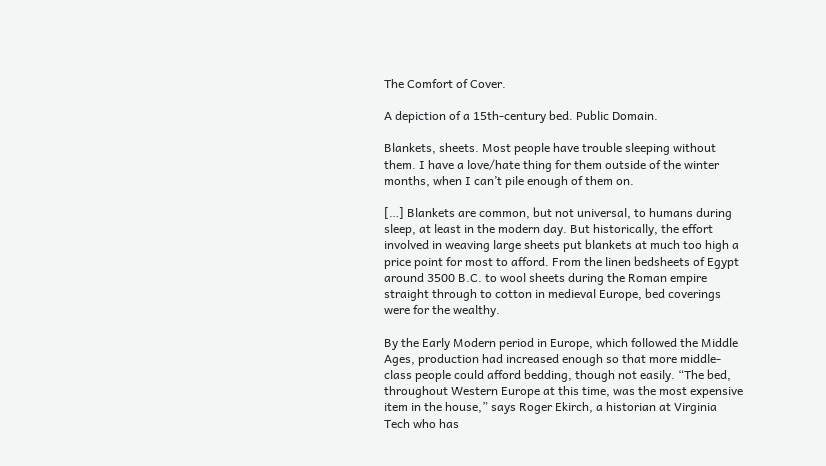The Comfort of Cover.

A depiction of a 15th-century bed. Public Domain.

Blankets, sheets. Most people have trouble sleeping without them. I have a love/hate thing for them outside of the winter months, when I can’t pile enough of them on.

[…] Blankets are common, but not universal, to humans during sleep, at least in the modern day. But historically, the effort involved in weaving large sheets put blankets at much too high a price point for most to afford. From the linen bedsheets of Egypt around 3500 B.C. to wool sheets during the Roman empire straight through to cotton in medieval Europe, bed coverings were for the wealthy.

By the Early Modern period in Europe, which followed the Middle Ages, production had increased enough so that more middle-class people could afford bedding, though not easily. “The bed, throughout Western Europe at this time, was the most expensive item in the house,” says Roger Ekirch, a historian at Virginia Tech who has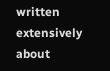written extensively about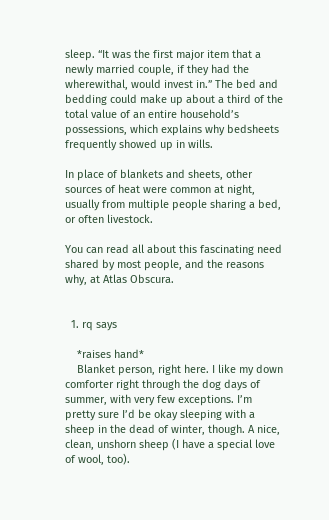sleep. “It was the first major item that a newly married couple, if they had the wherewithal, would invest in.” The bed and bedding could make up about a third of the total value of an entire household’s possessions, which explains why bedsheets frequently showed up in wills.

In place of blankets and sheets, other sources of heat were common at night, usually from multiple people sharing a bed, or often livestock.

You can read all about this fascinating need shared by most people, and the reasons why, at Atlas Obscura.


  1. rq says

    *raises hand*
    Blanket person, right here. I like my down comforter right through the dog days of summer, with very few exceptions. I’m pretty sure I’d be okay sleeping with a sheep in the dead of winter, though. A nice, clean, unshorn sheep (I have a special love of wool, too).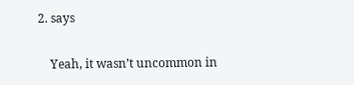2. says

    Yeah, it wasn’t uncommon in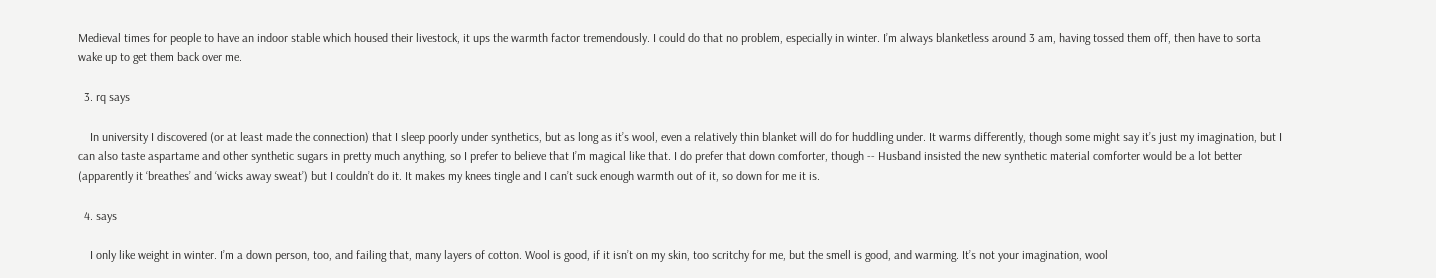Medieval times for people to have an indoor stable which housed their livestock, it ups the warmth factor tremendously. I could do that no problem, especially in winter. I’m always blanketless around 3 am, having tossed them off, then have to sorta wake up to get them back over me.

  3. rq says

    In university I discovered (or at least made the connection) that I sleep poorly under synthetics, but as long as it’s wool, even a relatively thin blanket will do for huddling under. It warms differently, though some might say it’s just my imagination, but I can also taste aspartame and other synthetic sugars in pretty much anything, so I prefer to believe that I’m magical like that. I do prefer that down comforter, though -- Husband insisted the new synthetic material comforter would be a lot better (apparently it ‘breathes’ and ‘wicks away sweat’) but I couldn’t do it. It makes my knees tingle and I can’t suck enough warmth out of it, so down for me it is.

  4. says

    I only like weight in winter. I’m a down person, too, and failing that, many layers of cotton. Wool is good, if it isn’t on my skin, too scritchy for me, but the smell is good, and warming. It’s not your imagination, wool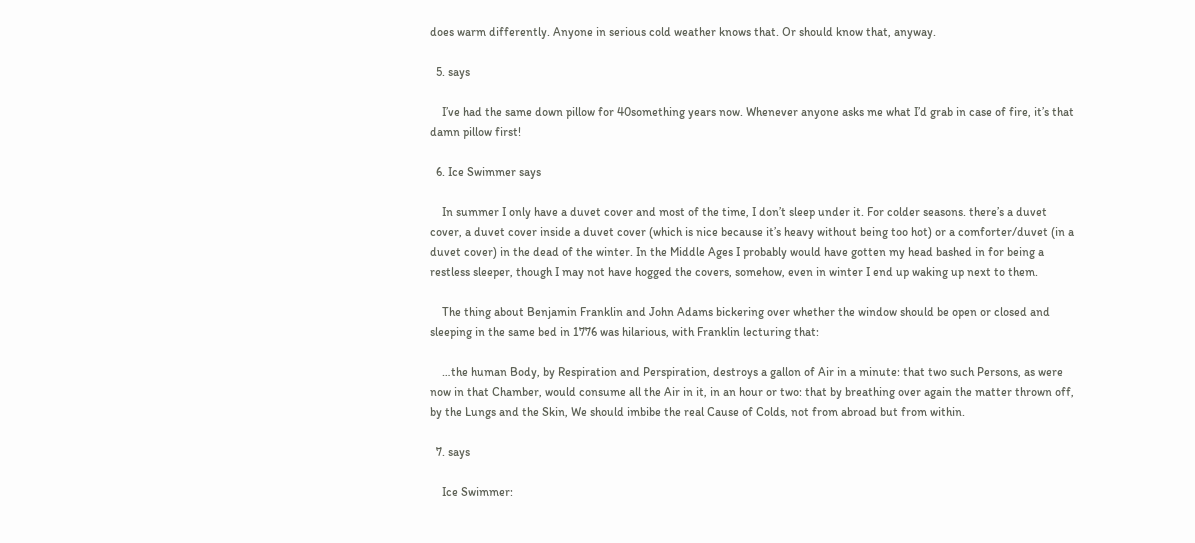does warm differently. Anyone in serious cold weather knows that. Or should know that, anyway.

  5. says

    I’ve had the same down pillow for 40something years now. Whenever anyone asks me what I’d grab in case of fire, it’s that damn pillow first!

  6. Ice Swimmer says

    In summer I only have a duvet cover and most of the time, I don’t sleep under it. For colder seasons. there’s a duvet cover, a duvet cover inside a duvet cover (which is nice because it’s heavy without being too hot) or a comforter/duvet (in a duvet cover) in the dead of the winter. In the Middle Ages I probably would have gotten my head bashed in for being a restless sleeper, though I may not have hogged the covers, somehow, even in winter I end up waking up next to them.

    The thing about Benjamin Franklin and John Adams bickering over whether the window should be open or closed and sleeping in the same bed in 1776 was hilarious, with Franklin lecturing that:

    …the human Body, by Respiration and Perspiration, destroys a gallon of Air in a minute: that two such Persons, as were now in that Chamber, would consume all the Air in it, in an hour or two: that by breathing over again the matter thrown off, by the Lungs and the Skin, We should imbibe the real Cause of Colds, not from abroad but from within.

  7. says

    Ice Swimmer: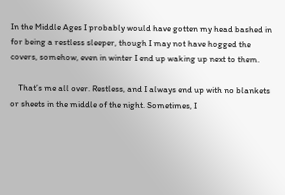In the Middle Ages I probably would have gotten my head bashed in for being a restless sleeper, though I may not have hogged the covers, somehow, even in winter I end up waking up next to them.

    That’s me all over. Restless, and I always end up with no blankets or sheets in the middle of the night. Sometimes, I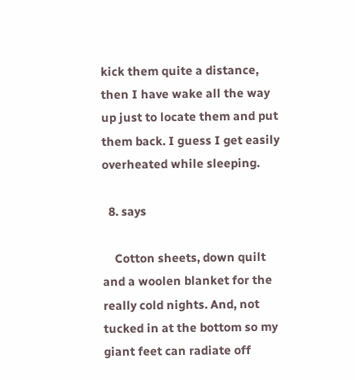kick them quite a distance, then I have wake all the way up just to locate them and put them back. I guess I get easily overheated while sleeping.

  8. says

    Cotton sheets, down quilt and a woolen blanket for the really cold nights. And, not tucked in at the bottom so my giant feet can radiate off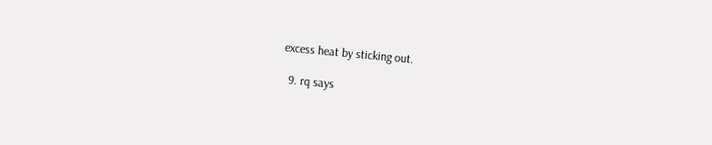excess heat by sticking out.

  9. rq says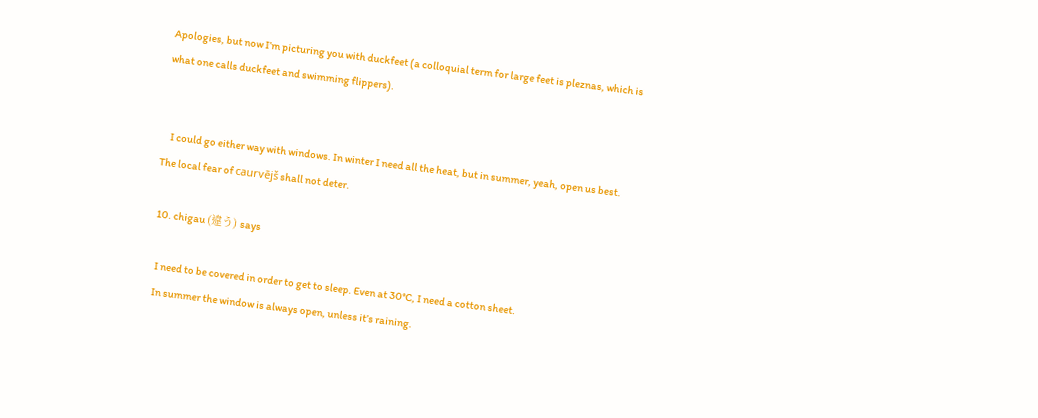Apologies, but now I’m picturing you with duckfeet (a colloquial term for large feet is pleznas, which is what one calls duckfeet and swimming flippers).


    I could go either way with windows. In winter I need all the heat, but in summer, yeah, open us best. The local fear of caurvējš shall not deter.

  10. chigau (違う) says

    I need to be covered in order to get to sleep. Even at 30°C, I need a cotton sheet.
    In summer the window is always open, unless it’s raining.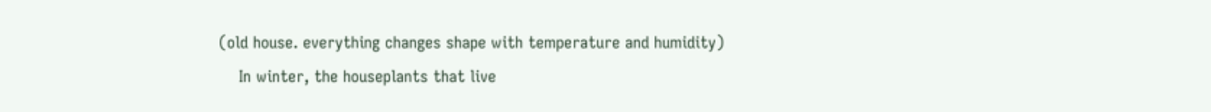(old house. everything changes shape with temperature and humidity)
    In winter, the houseplants that live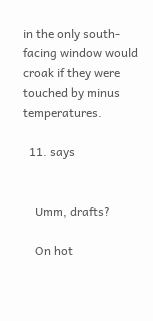in the only south-facing window would croak if they were touched by minus temperatures.

  11. says


    Umm, drafts?

    On hot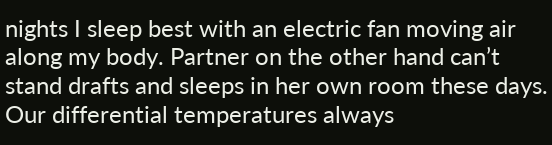nights I sleep best with an electric fan moving air along my body. Partner on the other hand can’t stand drafts and sleeps in her own room these days. Our differential temperatures always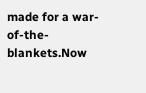made for a war-of-the-blankets.Now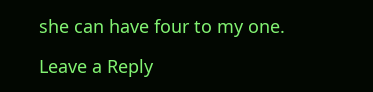she can have four to my one.

Leave a Reply